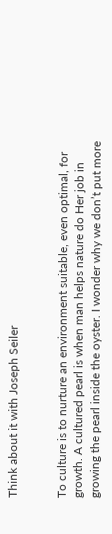Think about it with Joseph Seiler


To culture is to nurture an environment suitable, even optimal, for growth. A cultured pearl is when man helps nature do Her job in growing the pearl inside the oyster. I wonder why we don’t put more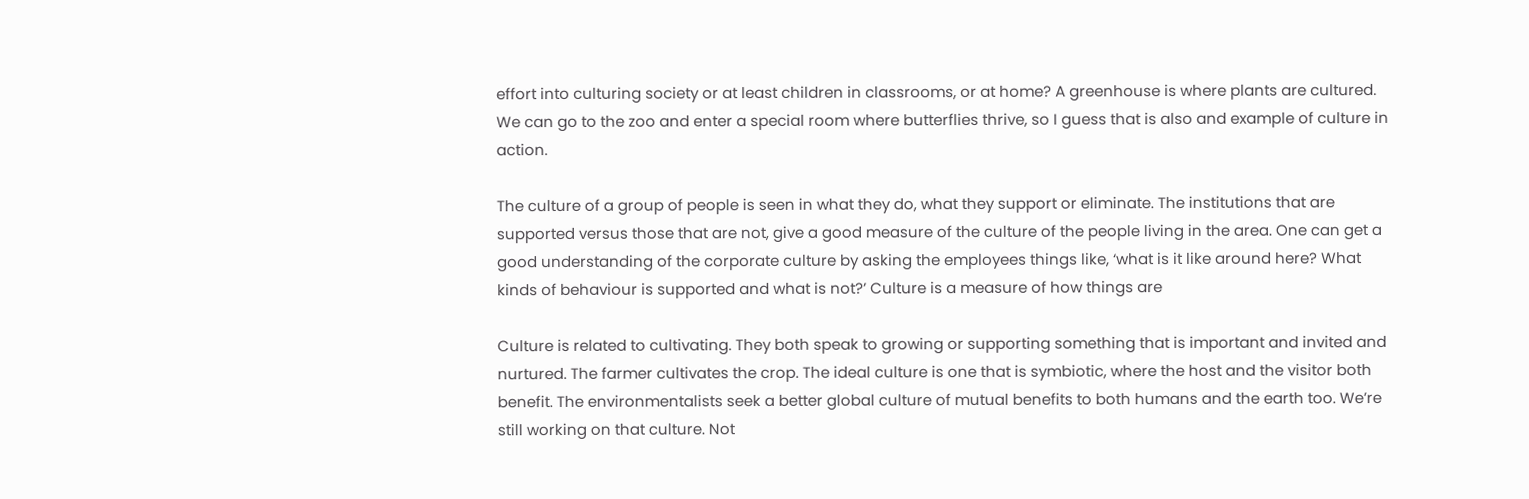effort into culturing society or at least children in classrooms, or at home? A greenhouse is where plants are cultured. We can go to the zoo and enter a special room where butterflies thrive, so I guess that is also and example of culture in action.

The culture of a group of people is seen in what they do, what they support or eliminate. The institutions that are supported versus those that are not, give a good measure of the culture of the people living in the area. One can get a good understanding of the corporate culture by asking the employees things like, ‘what is it like around here? What kinds of behaviour is supported and what is not?’ Culture is a measure of how things are

Culture is related to cultivating. They both speak to growing or supporting something that is important and invited and nurtured. The farmer cultivates the crop. The ideal culture is one that is symbiotic, where the host and the visitor both benefit. The environmentalists seek a better global culture of mutual benefits to both humans and the earth too. We’re still working on that culture. Not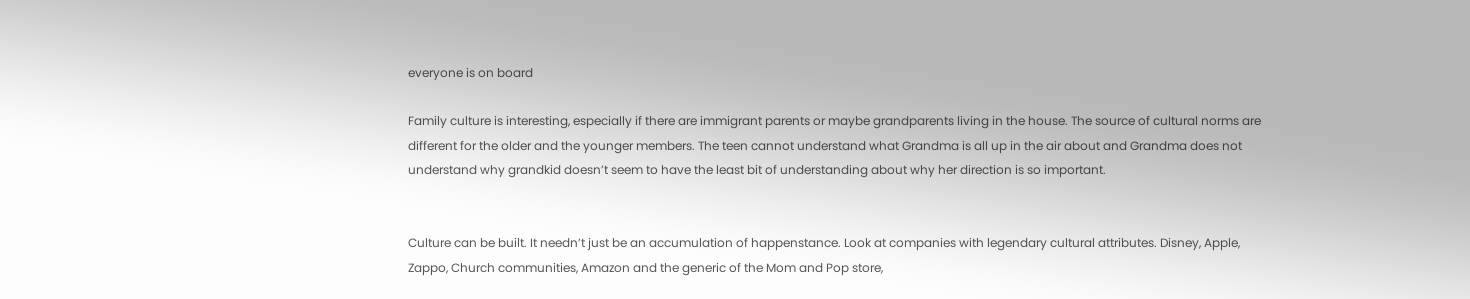everyone is on board

Family culture is interesting, especially if there are immigrant parents or maybe grandparents living in the house. The source of cultural norms are different for the older and the younger members. The teen cannot understand what Grandma is all up in the air about and Grandma does not understand why grandkid doesn’t seem to have the least bit of understanding about why her direction is so important.


Culture can be built. It needn’t just be an accumulation of happenstance. Look at companies with legendary cultural attributes. Disney, Apple, Zappo, Church communities, Amazon and the generic of the Mom and Pop store,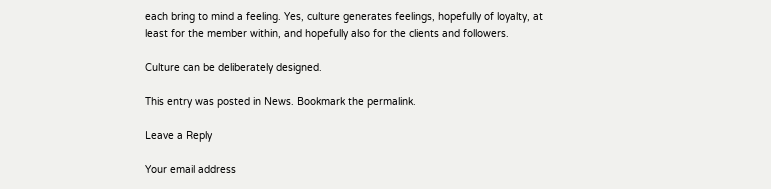each bring to mind a feeling. Yes, culture generates feelings, hopefully of loyalty, at least for the member within, and hopefully also for the clients and followers.

Culture can be deliberately designed.

This entry was posted in News. Bookmark the permalink.

Leave a Reply

Your email address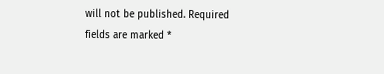will not be published. Required fields are marked *